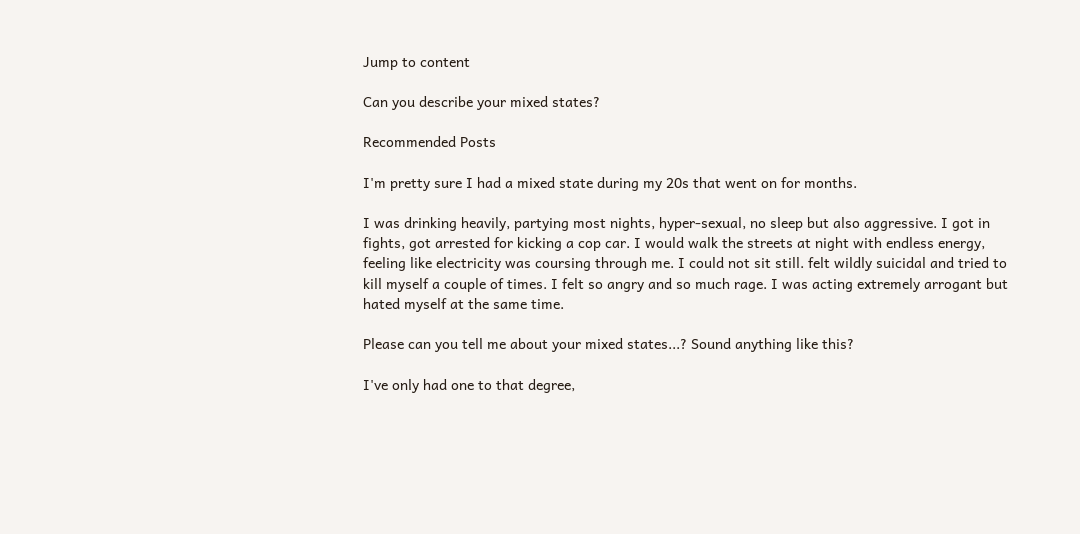Jump to content

Can you describe your mixed states?

Recommended Posts

I'm pretty sure I had a mixed state during my 20s that went on for months.

I was drinking heavily, partying most nights, hyper-sexual, no sleep but also aggressive. I got in fights, got arrested for kicking a cop car. I would walk the streets at night with endless energy, feeling like electricity was coursing through me. I could not sit still. felt wildly suicidal and tried to kill myself a couple of times. I felt so angry and so much rage. I was acting extremely arrogant but hated myself at the same time.

Please can you tell me about your mixed states...? Sound anything like this?

I've only had one to that degree,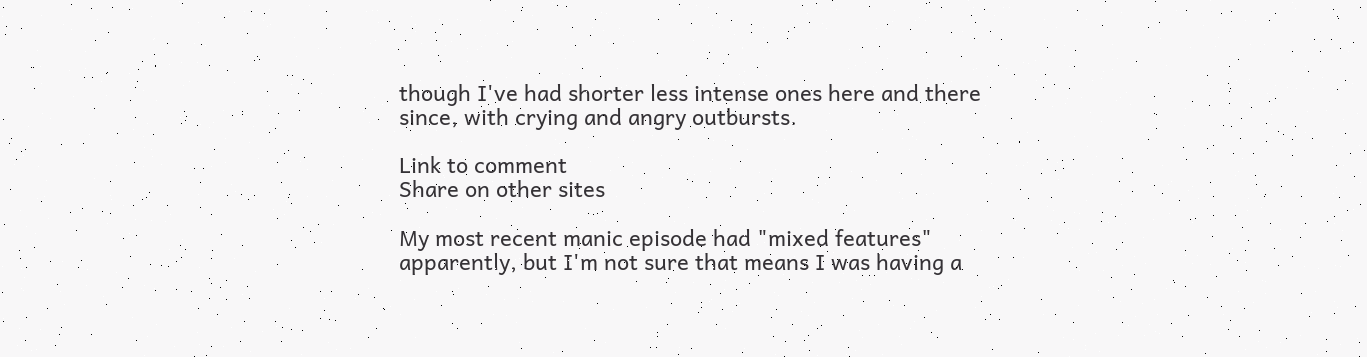though I've had shorter less intense ones here and there since, with crying and angry outbursts.

Link to comment
Share on other sites

My most recent manic episode had "mixed features" apparently, but I'm not sure that means I was having a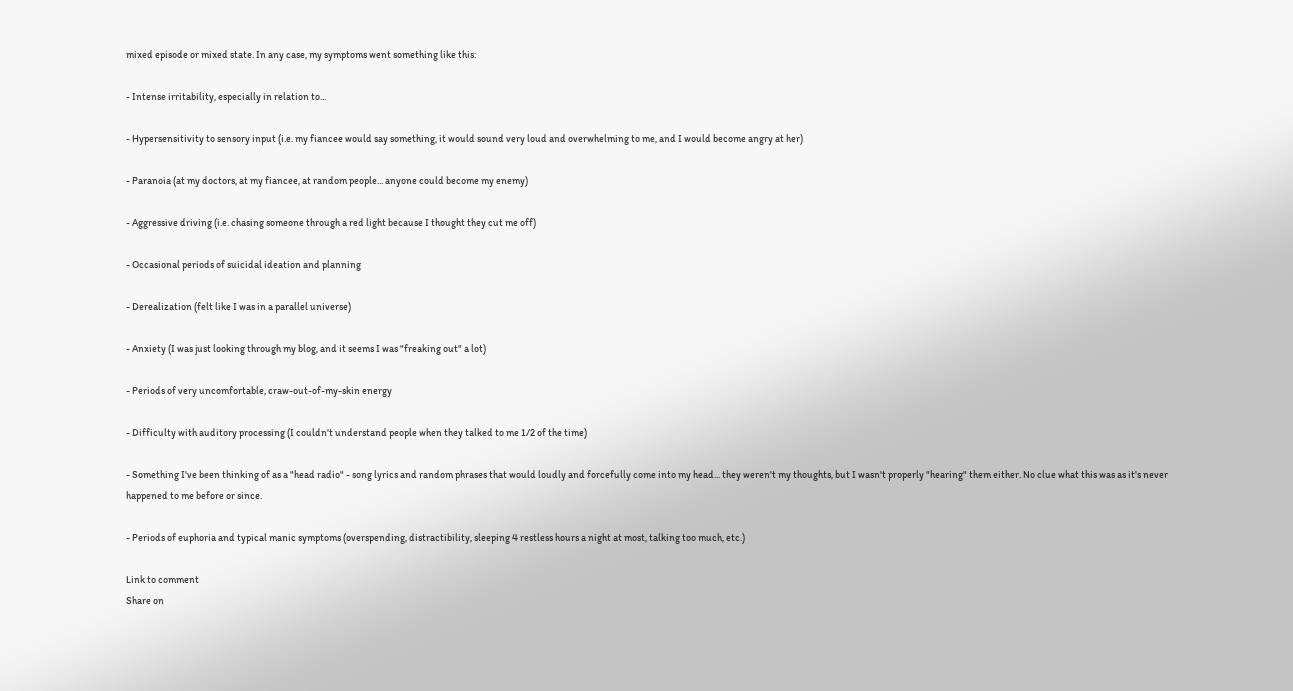mixed episode or mixed state. In any case, my symptoms went something like this:

- Intense irritability, especially in relation to...

- Hypersensitivity to sensory input (i.e. my fiancee would say something, it would sound very loud and overwhelming to me, and I would become angry at her)

- Paranoia (at my doctors, at my fiancee, at random people... anyone could become my enemy)

- Aggressive driving (i.e. chasing someone through a red light because I thought they cut me off)

- Occasional periods of suicidal ideation and planning

- Derealization (felt like I was in a parallel universe)

- Anxiety (I was just looking through my blog, and it seems I was "freaking out" a lot)

- Periods of very uncomfortable, craw-out-of-my-skin energy

- Difficulty with auditory processing (I couldn't understand people when they talked to me 1/2 of the time)

- Something I've been thinking of as a "head radio" - song lyrics and random phrases that would loudly and forcefully come into my head... they weren't my thoughts, but I wasn't properly "hearing" them either. No clue what this was as it's never happened to me before or since.

- Periods of euphoria and typical manic symptoms (overspending, distractibility, sleeping 4 restless hours a night at most, talking too much, etc.)

Link to comment
Share on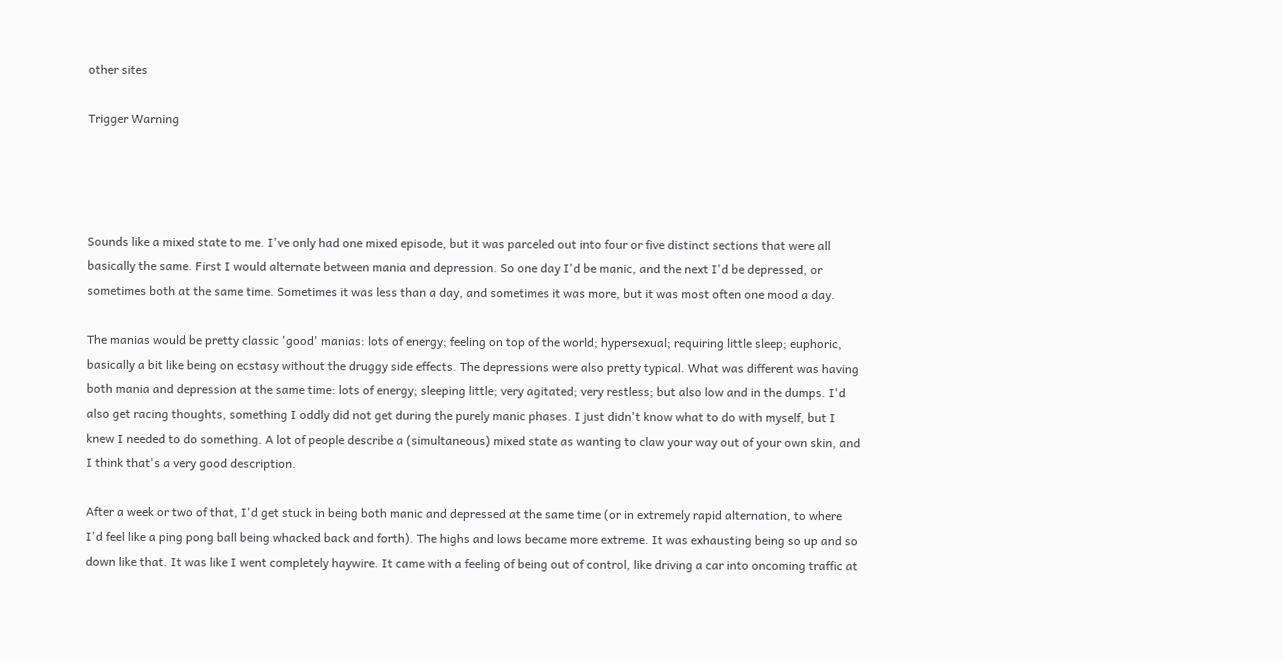other sites

Trigger Warning




Sounds like a mixed state to me. I've only had one mixed episode, but it was parceled out into four or five distinct sections that were all basically the same. First I would alternate between mania and depression. So one day I'd be manic, and the next I'd be depressed, or sometimes both at the same time. Sometimes it was less than a day, and sometimes it was more, but it was most often one mood a day.

The manias would be pretty classic 'good' manias: lots of energy; feeling on top of the world; hypersexual; requiring little sleep; euphoric, basically a bit like being on ecstasy without the druggy side effects. The depressions were also pretty typical. What was different was having both mania and depression at the same time: lots of energy; sleeping little; very agitated; very restless; but also low and in the dumps. I'd also get racing thoughts, something I oddly did not get during the purely manic phases. I just didn't know what to do with myself, but I knew I needed to do something. A lot of people describe a (simultaneous) mixed state as wanting to claw your way out of your own skin, and I think that's a very good description.

After a week or two of that, I'd get stuck in being both manic and depressed at the same time (or in extremely rapid alternation, to where I'd feel like a ping pong ball being whacked back and forth). The highs and lows became more extreme. It was exhausting being so up and so down like that. It was like I went completely haywire. It came with a feeling of being out of control, like driving a car into oncoming traffic at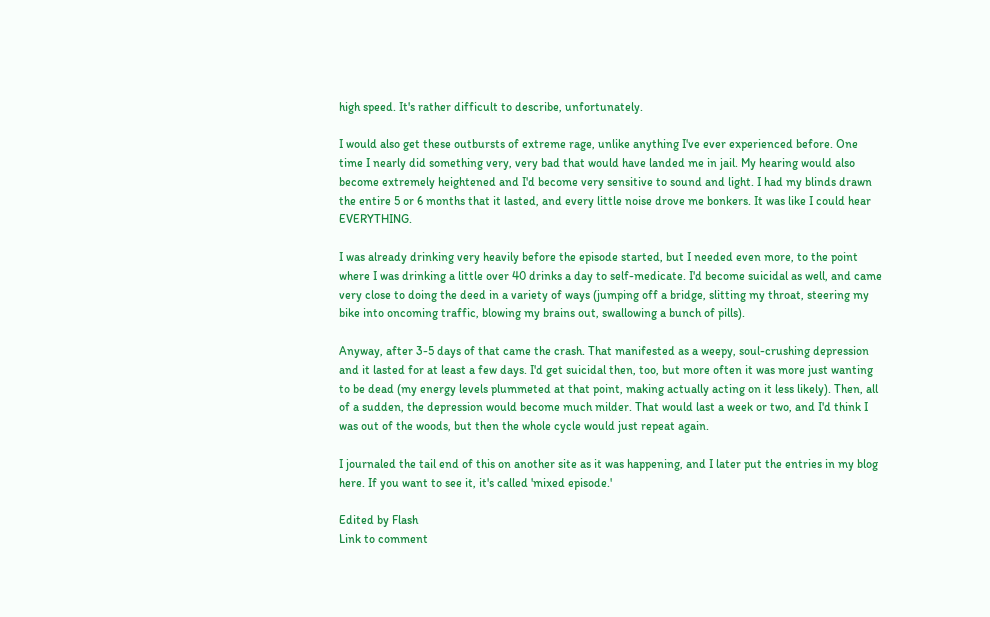high speed. It's rather difficult to describe, unfortunately.

I would also get these outbursts of extreme rage, unlike anything I've ever experienced before. One time I nearly did something very, very bad that would have landed me in jail. My hearing would also become extremely heightened and I'd become very sensitive to sound and light. I had my blinds drawn the entire 5 or 6 months that it lasted, and every little noise drove me bonkers. It was like I could hear EVERYTHING.

I was already drinking very heavily before the episode started, but I needed even more, to the point where I was drinking a little over 40 drinks a day to self-medicate. I'd become suicidal as well, and came very close to doing the deed in a variety of ways (jumping off a bridge, slitting my throat, steering my bike into oncoming traffic, blowing my brains out, swallowing a bunch of pills).

Anyway, after 3-5 days of that came the crash. That manifested as a weepy, soul-crushing depression and it lasted for at least a few days. I'd get suicidal then, too, but more often it was more just wanting to be dead (my energy levels plummeted at that point, making actually acting on it less likely). Then, all of a sudden, the depression would become much milder. That would last a week or two, and I'd think I was out of the woods, but then the whole cycle would just repeat again.

I journaled the tail end of this on another site as it was happening, and I later put the entries in my blog here. If you want to see it, it's called 'mixed episode.'

Edited by Flash
Link to comment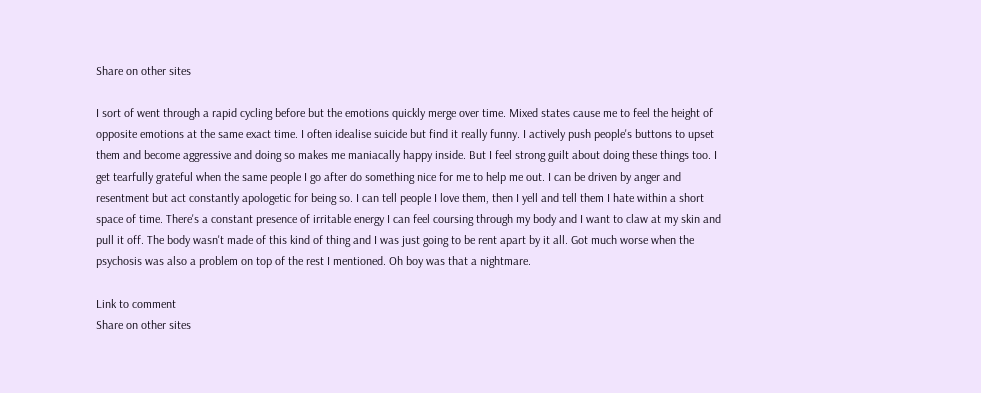Share on other sites

I sort of went through a rapid cycling before but the emotions quickly merge over time. Mixed states cause me to feel the height of opposite emotions at the same exact time. I often idealise suicide but find it really funny. I actively push people's buttons to upset them and become aggressive and doing so makes me maniacally happy inside. But I feel strong guilt about doing these things too. I get tearfully grateful when the same people I go after do something nice for me to help me out. I can be driven by anger and resentment but act constantly apologetic for being so. I can tell people I love them, then I yell and tell them I hate within a short space of time. There's a constant presence of irritable energy I can feel coursing through my body and I want to claw at my skin and pull it off. The body wasn't made of this kind of thing and I was just going to be rent apart by it all. Got much worse when the psychosis was also a problem on top of the rest I mentioned. Oh boy was that a nightmare.

Link to comment
Share on other sites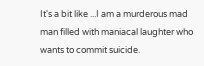It's a bit like ...I am a murderous mad man filled with maniacal laughter who wants to commit suicide.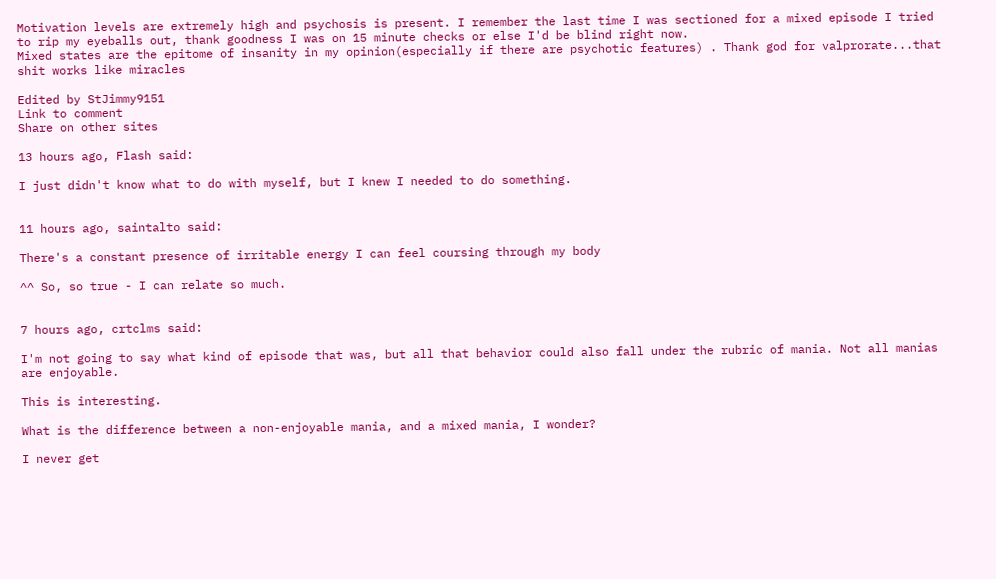Motivation levels are extremely high and psychosis is present. I remember the last time I was sectioned for a mixed episode I tried to rip my eyeballs out, thank goodness I was on 15 minute checks or else I'd be blind right now.
Mixed states are the epitome of insanity in my opinion(especially if there are psychotic features) . Thank god for valprorate...that shit works like miracles

Edited by StJimmy9151
Link to comment
Share on other sites

13 hours ago, Flash said:

I just didn't know what to do with myself, but I knew I needed to do something.


11 hours ago, saintalto said:

There's a constant presence of irritable energy I can feel coursing through my body

^^ So, so true - I can relate so much.


7 hours ago, crtclms said:

I'm not going to say what kind of episode that was, but all that behavior could also fall under the rubric of mania. Not all manias are enjoyable.

This is interesting.

What is the difference between a non-enjoyable mania, and a mixed mania, I wonder?

I never get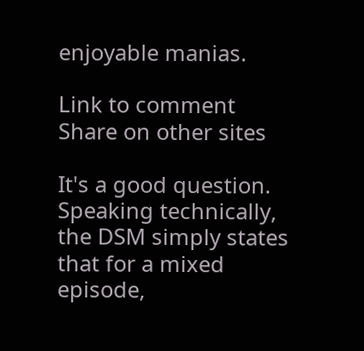enjoyable manias.

Link to comment
Share on other sites

It's a good question. Speaking technically, the DSM simply states that for a mixed episode,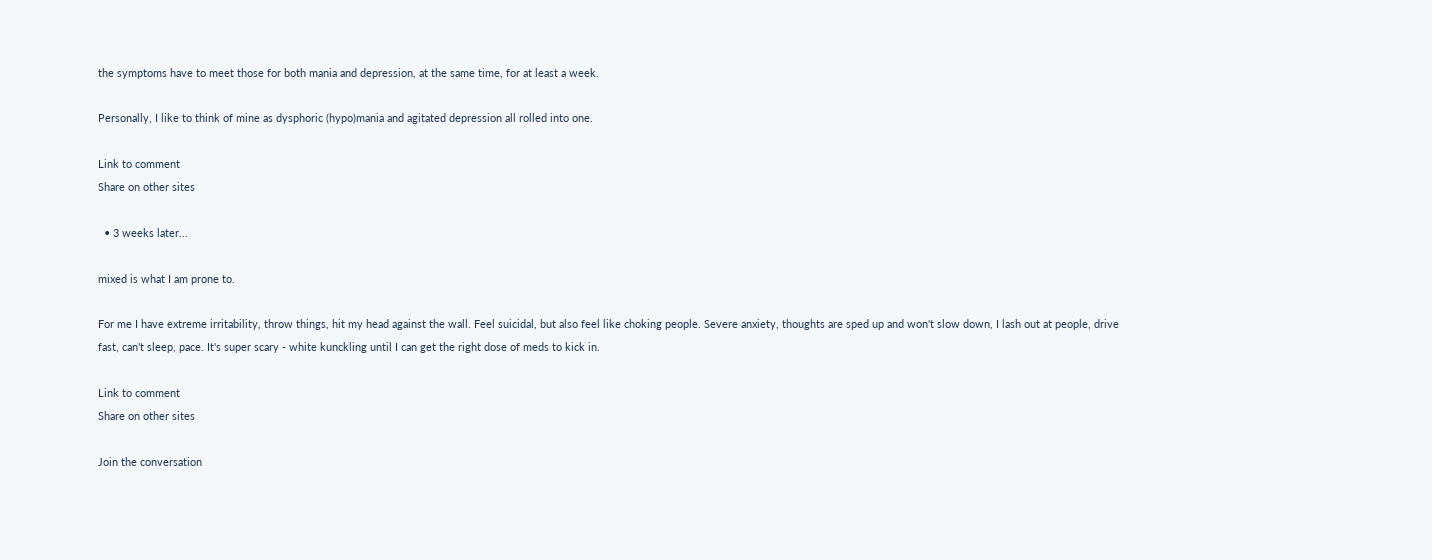the symptoms have to meet those for both mania and depression, at the same time, for at least a week.

Personally, I like to think of mine as dysphoric (hypo)mania and agitated depression all rolled into one.

Link to comment
Share on other sites

  • 3 weeks later...

mixed is what I am prone to.

For me I have extreme irritability, throw things, hit my head against the wall. Feel suicidal, but also feel like choking people. Severe anxiety, thoughts are sped up and won't slow down, I lash out at people, drive fast, can't sleep, pace. It's super scary - white kunckling until I can get the right dose of meds to kick in.

Link to comment
Share on other sites

Join the conversation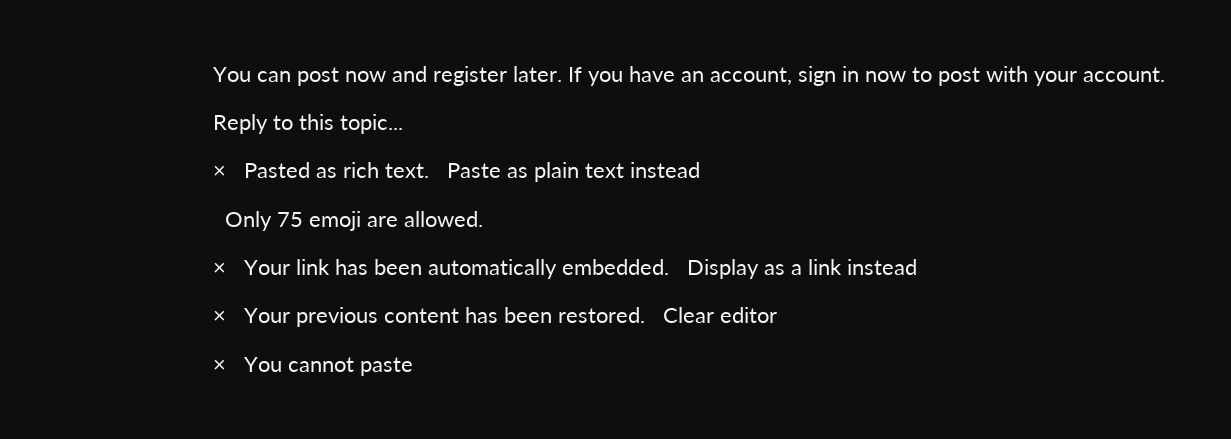You can post now and register later. If you have an account, sign in now to post with your account.

Reply to this topic...

×   Pasted as rich text.   Paste as plain text instead

  Only 75 emoji are allowed.

×   Your link has been automatically embedded.   Display as a link instead

×   Your previous content has been restored.   Clear editor

×   You cannot paste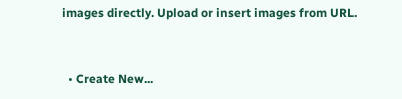images directly. Upload or insert images from URL.


  • Create New...